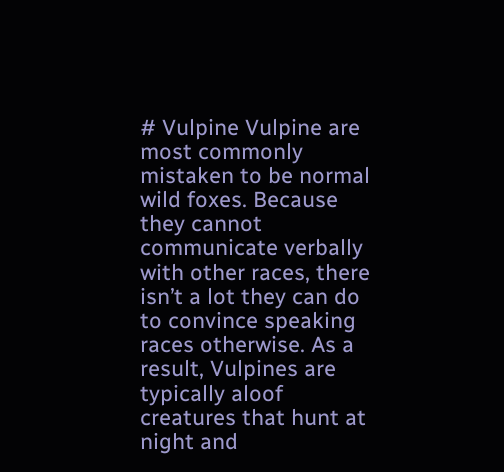# Vulpine Vulpine are most commonly mistaken to be normal wild foxes. Because they cannot communicate verbally with other races, there isn’t a lot they can do to convince speaking races otherwise. As a result, Vulpines are typically aloof creatures that hunt at night and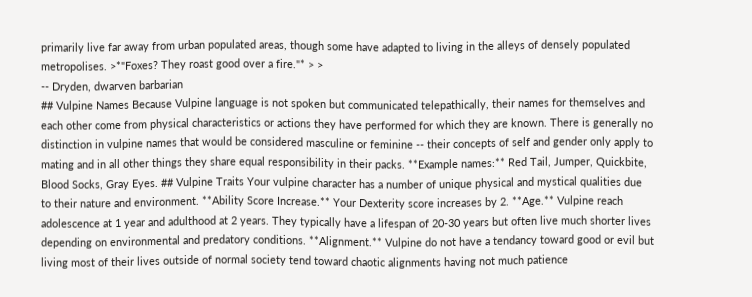primarily live far away from urban populated areas, though some have adapted to living in the alleys of densely populated metropolises. >*"Foxes? They roast good over a fire."* > >
-- Dryden, dwarven barbarian
## Vulpine Names Because Vulpine language is not spoken but communicated telepathically, their names for themselves and each other come from physical characteristics or actions they have performed for which they are known. There is generally no distinction in vulpine names that would be considered masculine or feminine -- their concepts of self and gender only apply to mating and in all other things they share equal responsibility in their packs. **Example names:** Red Tail, Jumper, Quickbite, Blood Socks, Gray Eyes. ## Vulpine Traits Your vulpine character has a number of unique physical and mystical qualities due to their nature and environment. **Ability Score Increase.** Your Dexterity score increases by 2. **Age.** Vulpine reach adolescence at 1 year and adulthood at 2 years. They typically have a lifespan of 20-30 years but often live much shorter lives depending on environmental and predatory conditions. **Alignment.** Vulpine do not have a tendancy toward good or evil but living most of their lives outside of normal society tend toward chaotic alignments having not much patience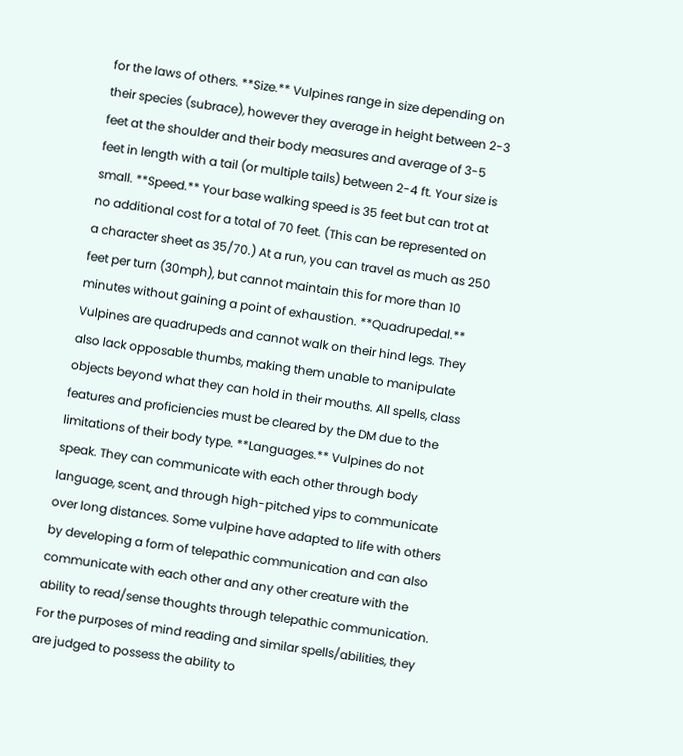for the laws of others. **Size.** Vulpines range in size depending on their species (subrace), however they average in height between 2-3 feet at the shoulder and their body measures and average of 3-5 feet in length with a tail (or multiple tails) between 2-4 ft. Your size is small. **Speed.** Your base walking speed is 35 feet but can trot at no additional cost for a total of 70 feet. (This can be represented on a character sheet as 35/70.) At a run, you can travel as much as 250 feet per turn (30mph), but cannot maintain this for more than 10 minutes without gaining a point of exhaustion. **Quadrupedal.** Vulpines are quadrupeds and cannot walk on their hind legs. They also lack opposable thumbs, making them unable to manipulate objects beyond what they can hold in their mouths. All spells, class features and proficiencies must be cleared by the DM due to the limitations of their body type. **Languages.** Vulpines do not speak. They can communicate with each other through body language, scent, and through high-pitched yips to communicate over long distances. Some vulpine have adapted to life with others by developing a form of telepathic communication and can also communicate with each other and any other creature with the ability to read/sense thoughts through telepathic communication. For the purposes of mind reading and similar spells/abilities, they are judged to possess the ability to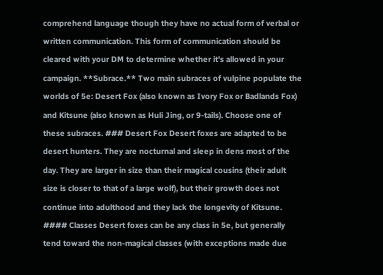comprehend language though they have no actual form of verbal or written communication. This form of communication should be cleared with your DM to determine whether it's allowed in your campaign. **Subrace.** Two main subraces of vulpine populate the worlds of 5e: Desert Fox (also known as Ivory Fox or Badlands Fox) and Kitsune (also known as Huli Jing, or 9-tails). Choose one of these subraces. ### Desert Fox Desert foxes are adapted to be desert hunters. They are nocturnal and sleep in dens most of the day. They are larger in size than their magical cousins (their adult size is closer to that of a large wolf), but their growth does not continue into adulthood and they lack the longevity of Kitsune. #### Classes Desert foxes can be any class in 5e, but generally tend toward the non-magical classes (with exceptions made due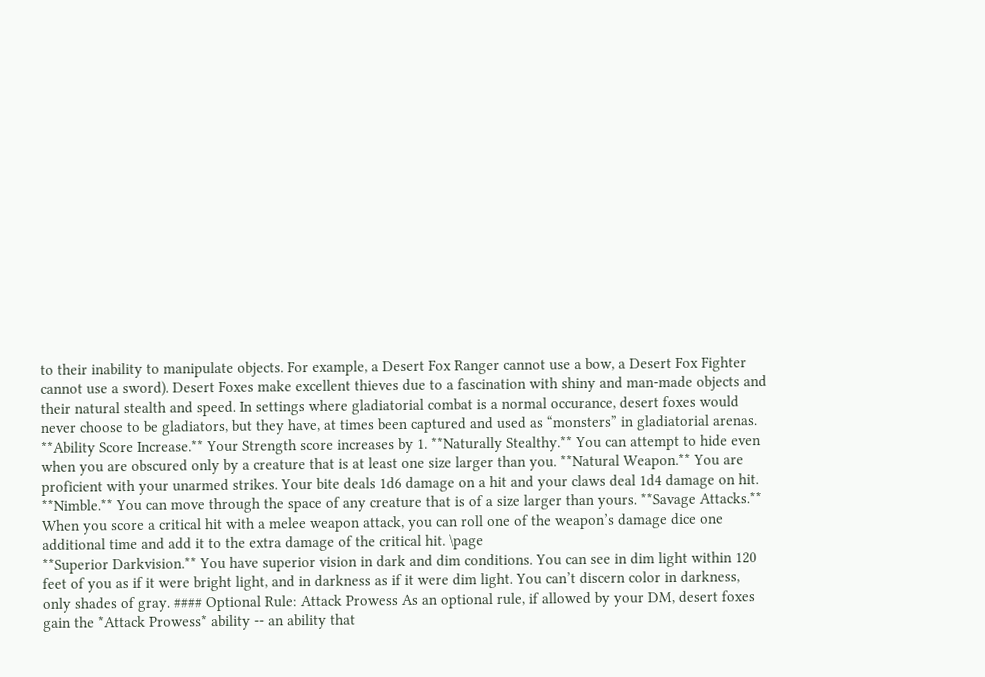to their inability to manipulate objects. For example, a Desert Fox Ranger cannot use a bow, a Desert Fox Fighter cannot use a sword). Desert Foxes make excellent thieves due to a fascination with shiny and man-made objects and their natural stealth and speed. In settings where gladiatorial combat is a normal occurance, desert foxes would never choose to be gladiators, but they have, at times been captured and used as “monsters” in gladiatorial arenas. **Ability Score Increase.** Your Strength score increases by 1. **Naturally Stealthy.** You can attempt to hide even when you are obscured only by a creature that is at least one size larger than you. **Natural Weapon.** You are proficient with your unarmed strikes. Your bite deals 1d6 damage on a hit and your claws deal 1d4 damage on hit. **Nimble.** You can move through the space of any creature that is of a size larger than yours. **Savage Attacks.** When you score a critical hit with a melee weapon attack, you can roll one of the weapon’s damage dice one additional time and add it to the extra damage of the critical hit. \page
**Superior Darkvision.** You have superior vision in dark and dim conditions. You can see in dim light within 120 feet of you as if it were bright light, and in darkness as if it were dim light. You can’t discern color in darkness, only shades of gray. #### Optional Rule: Attack Prowess As an optional rule, if allowed by your DM, desert foxes gain the *Attack Prowess* ability -- an ability that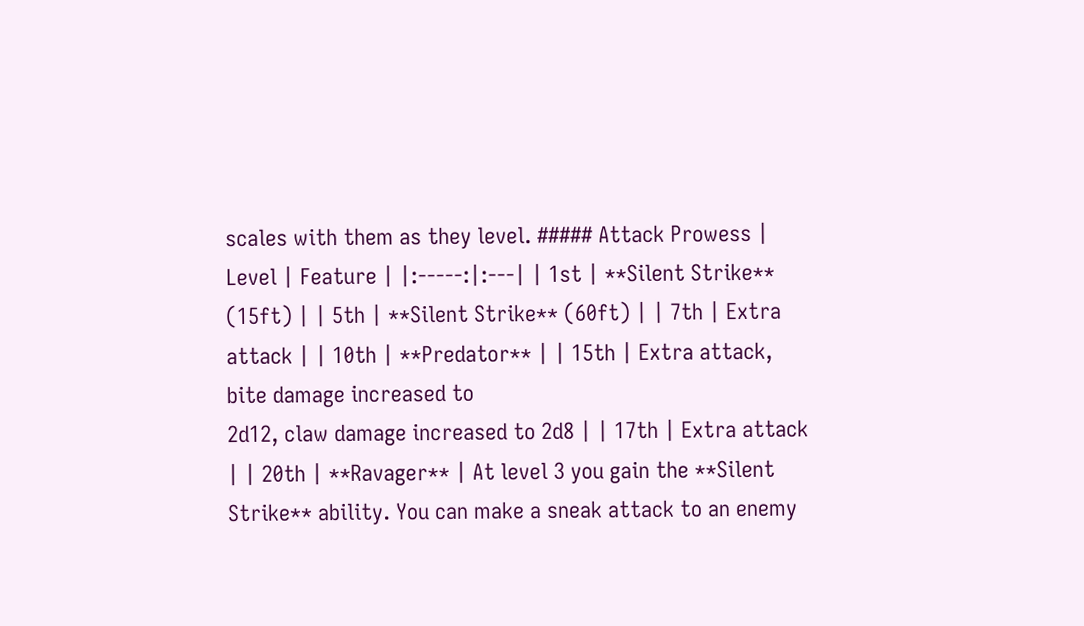scales with them as they level. ##### Attack Prowess | Level | Feature | |:-----:|:---| | 1st | **Silent Strike** (15ft) | | 5th | **Silent Strike** (60ft) | | 7th | Extra attack | | 10th | **Predator** | | 15th | Extra attack, bite damage increased to
2d12, claw damage increased to 2d8 | | 17th | Extra attack | | 20th | **Ravager** | At level 3 you gain the **Silent Strike** ability. You can make a sneak attack to an enemy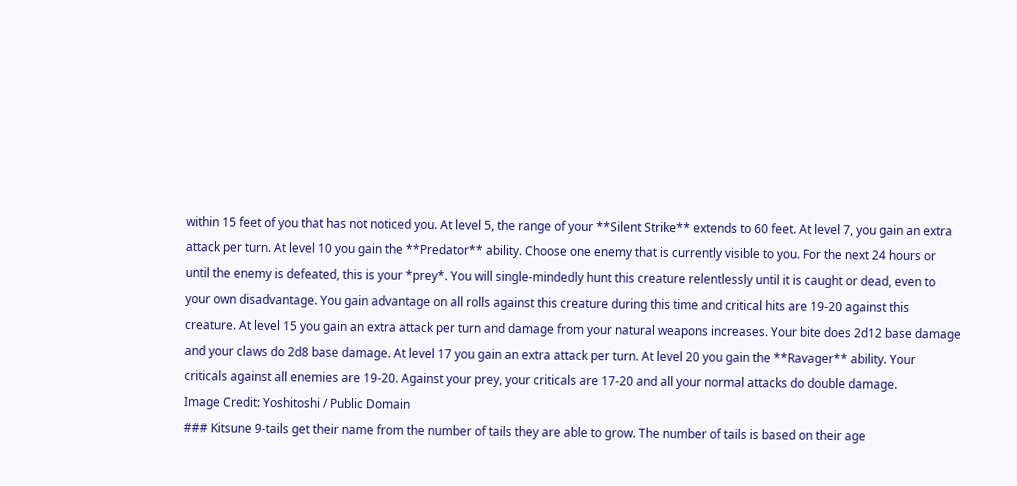within 15 feet of you that has not noticed you. At level 5, the range of your **Silent Strike** extends to 60 feet. At level 7, you gain an extra attack per turn. At level 10 you gain the **Predator** ability. Choose one enemy that is currently visible to you. For the next 24 hours or until the enemy is defeated, this is your *prey*. You will single-mindedly hunt this creature relentlessly until it is caught or dead, even to your own disadvantage. You gain advantage on all rolls against this creature during this time and critical hits are 19-20 against this creature. At level 15 you gain an extra attack per turn and damage from your natural weapons increases. Your bite does 2d12 base damage and your claws do 2d8 base damage. At level 17 you gain an extra attack per turn. At level 20 you gain the **Ravager** ability. Your criticals against all enemies are 19-20. Against your prey, your criticals are 17-20 and all your normal attacks do double damage.
Image Credit: Yoshitoshi / Public Domain
### Kitsune 9-tails get their name from the number of tails they are able to grow. The number of tails is based on their age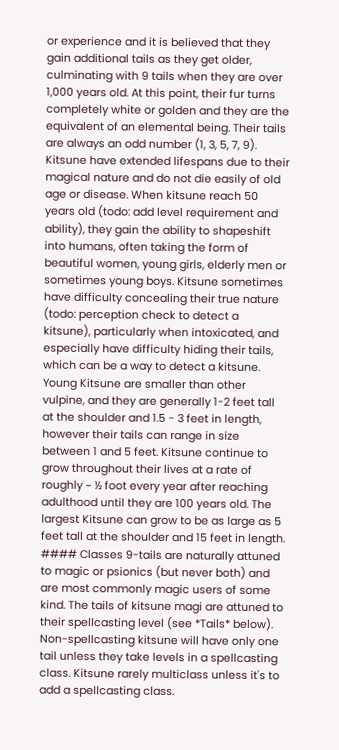or experience and it is believed that they gain additional tails as they get older, culminating with 9 tails when they are over 1,000 years old. At this point, their fur turns completely white or golden and they are the equivalent of an elemental being. Their tails are always an odd number (1, 3, 5, 7, 9). Kitsune have extended lifespans due to their magical nature and do not die easily of old age or disease. When kitsune reach 50 years old (todo: add level requirement and ability), they gain the ability to shapeshift into humans, often taking the form of beautiful women, young girls, elderly men or sometimes young boys. Kitsune sometimes have difficulty concealing their true nature (todo: perception check to detect a kitsune), particularly when intoxicated, and especially have difficulty hiding their tails, which can be a way to detect a kitsune. Young Kitsune are smaller than other vulpine, and they are generally 1-2 feet tall at the shoulder and 1.5 - 3 feet in length, however their tails can range in size between 1 and 5 feet. Kitsune continue to grow throughout their lives at a rate of roughly ~ ½ foot every year after reaching adulthood until they are 100 years old. The largest Kitsune can grow to be as large as 5 feet tall at the shoulder and 15 feet in length. #### Classes 9-tails are naturally attuned to magic or psionics (but never both) and are most commonly magic users of some kind. The tails of kitsune magi are attuned to their spellcasting level (see *Tails* below). Non-spellcasting kitsune will have only one tail unless they take levels in a spellcasting class. Kitsune rarely multiclass unless it's to add a spellcasting class.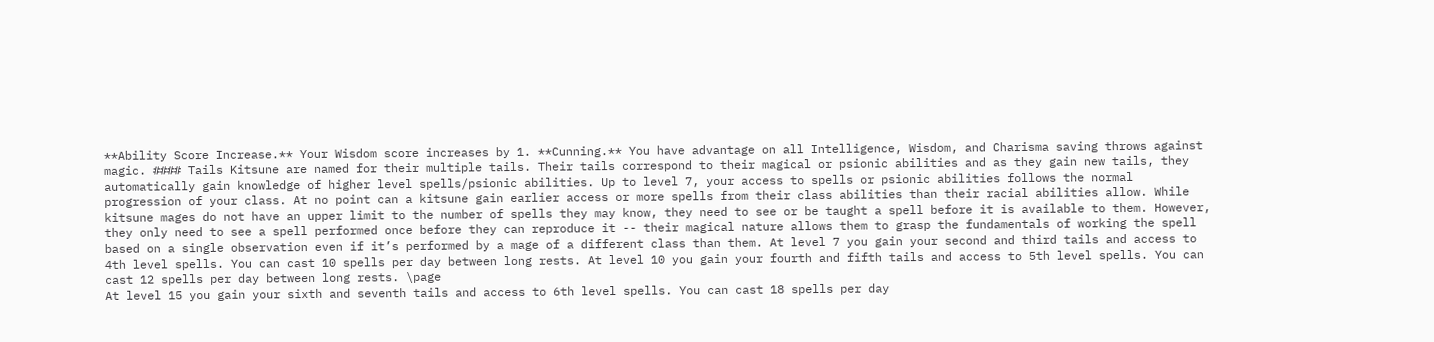**Ability Score Increase.** Your Wisdom score increases by 1. **Cunning.** You have advantage on all Intelligence, Wisdom, and Charisma saving throws against magic. #### Tails Kitsune are named for their multiple tails. Their tails correspond to their magical or psionic abilities and as they gain new tails, they automatically gain knowledge of higher level spells/psionic abilities. Up to level 7, your access to spells or psionic abilities follows the normal progression of your class. At no point can a kitsune gain earlier access or more spells from their class abilities than their racial abilities allow. While kitsune mages do not have an upper limit to the number of spells they may know, they need to see or be taught a spell before it is available to them. However, they only need to see a spell performed once before they can reproduce it -- their magical nature allows them to grasp the fundamentals of working the spell based on a single observation even if it’s performed by a mage of a different class than them. At level 7 you gain your second and third tails and access to 4th level spells. You can cast 10 spells per day between long rests. At level 10 you gain your fourth and fifth tails and access to 5th level spells. You can cast 12 spells per day between long rests. \page
At level 15 you gain your sixth and seventh tails and access to 6th level spells. You can cast 18 spells per day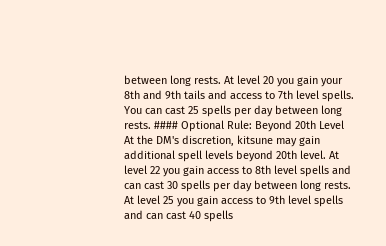between long rests. At level 20 you gain your 8th and 9th tails and access to 7th level spells. You can cast 25 spells per day between long rests. #### Optional Rule: Beyond 20th Level At the DM's discretion, kitsune may gain additional spell levels beyond 20th level. At level 22 you gain access to 8th level spells and can cast 30 spells per day between long rests. At level 25 you gain access to 9th level spells and can cast 40 spells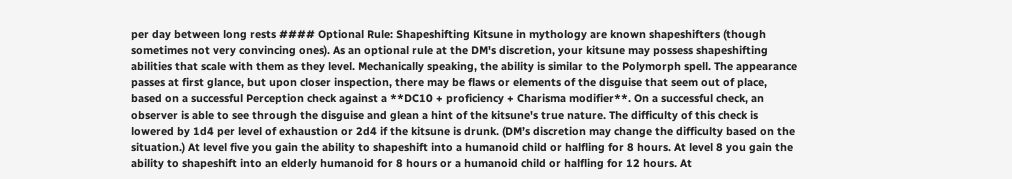per day between long rests #### Optional Rule: Shapeshifting Kitsune in mythology are known shapeshifters (though sometimes not very convincing ones). As an optional rule at the DM's discretion, your kitsune may possess shapeshifting abilities that scale with them as they level. Mechanically speaking, the ability is similar to the Polymorph spell. The appearance passes at first glance, but upon closer inspection, there may be flaws or elements of the disguise that seem out of place, based on a successful Perception check against a **DC10 + proficiency + Charisma modifier**. On a successful check, an observer is able to see through the disguise and glean a hint of the kitsune's true nature. The difficulty of this check is lowered by 1d4 per level of exhaustion or 2d4 if the kitsune is drunk. (DM’s discretion may change the difficulty based on the situation.) At level five you gain the ability to shapeshift into a humanoid child or halfling for 8 hours. At level 8 you gain the ability to shapeshift into an elderly humanoid for 8 hours or a humanoid child or halfling for 12 hours. At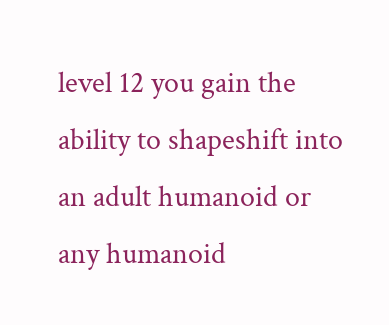level 12 you gain the ability to shapeshift into an adult humanoid or any humanoid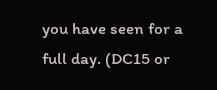you have seen for a full day. (DC15 or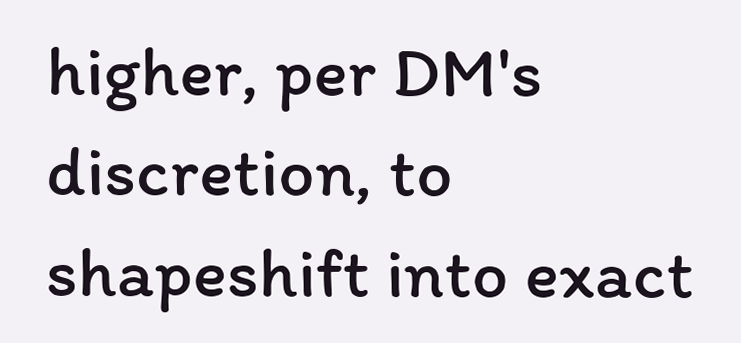higher, per DM's discretion, to shapeshift into exact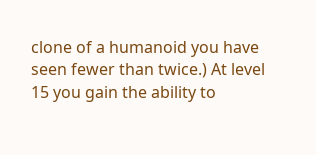clone of a humanoid you have seen fewer than twice.) At level 15 you gain the ability to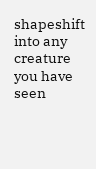shapeshift into any creature you have seen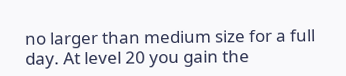no larger than medium size for a full day. At level 20 you gain the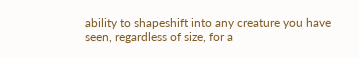ability to shapeshift into any creature you have seen, regardless of size, for a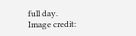full day.
Image credit: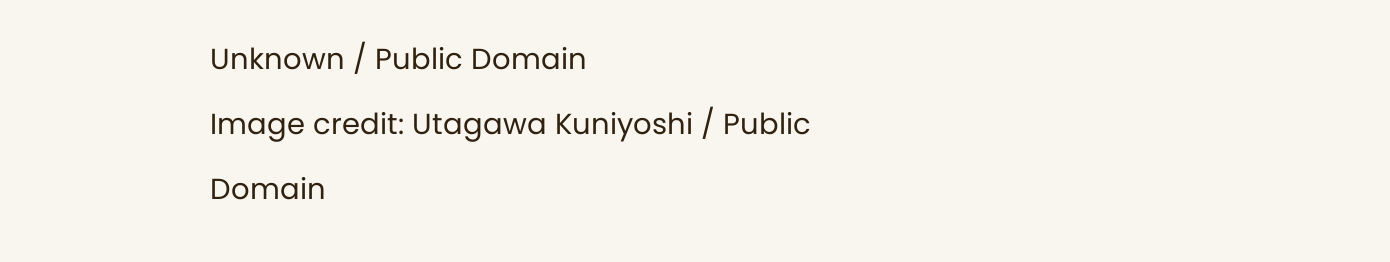Unknown / Public Domain
Image credit: Utagawa Kuniyoshi / Public Domain